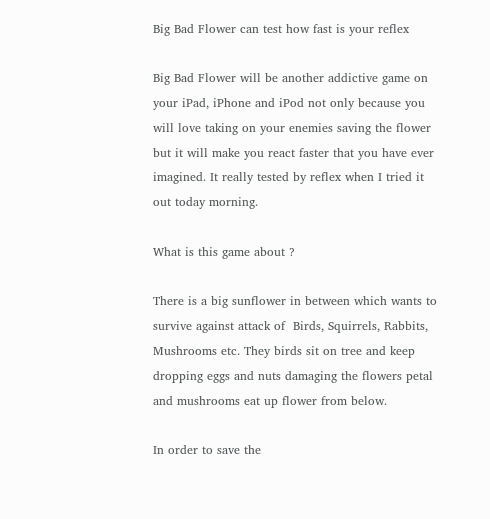Big Bad Flower can test how fast is your reflex

Big Bad Flower will be another addictive game on your iPad, iPhone and iPod not only because you will love taking on your enemies saving the flower but it will make you react faster that you have ever imagined. It really tested by reflex when I tried it out today morning.

What is this game about ?

There is a big sunflower in between which wants to survive against attack of  Birds, Squirrels, Rabbits, Mushrooms etc. They birds sit on tree and keep dropping eggs and nuts damaging the flowers petal and mushrooms eat up flower from below.

In order to save the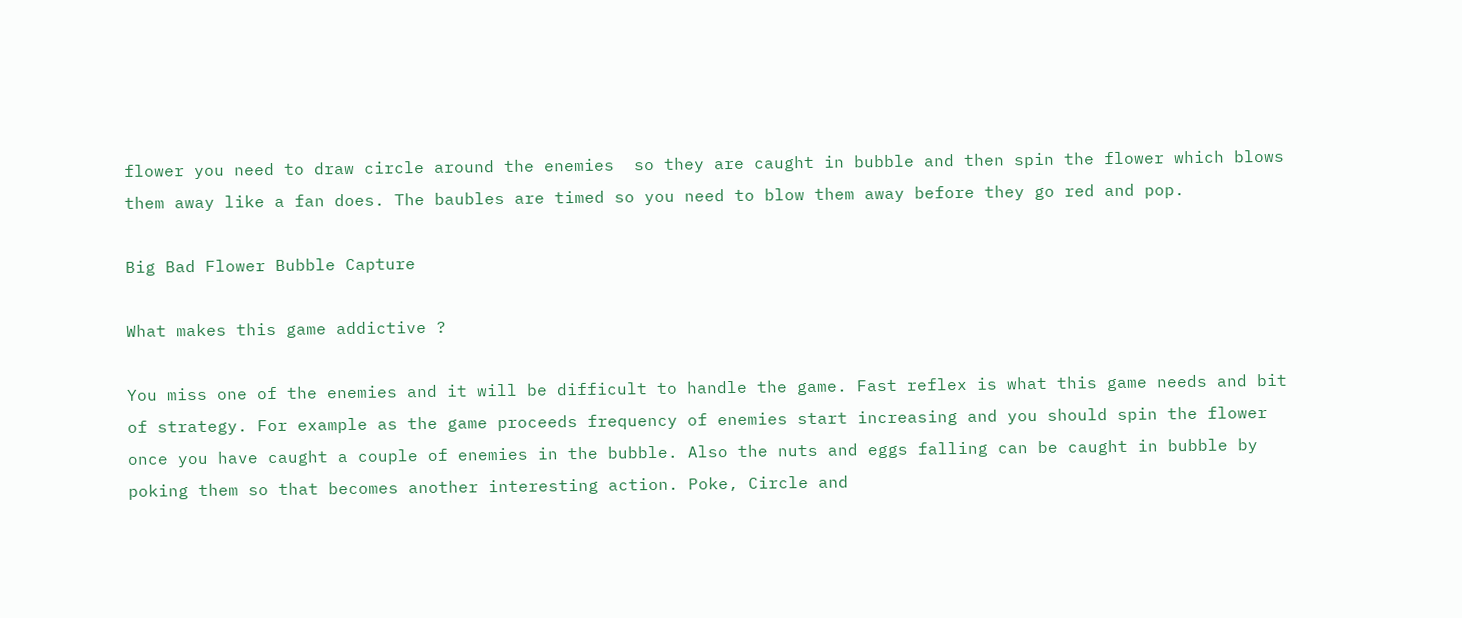flower you need to draw circle around the enemies  so they are caught in bubble and then spin the flower which blows them away like a fan does. The baubles are timed so you need to blow them away before they go red and pop.

Big Bad Flower Bubble Capture

What makes this game addictive ?

You miss one of the enemies and it will be difficult to handle the game. Fast reflex is what this game needs and bit of strategy. For example as the game proceeds frequency of enemies start increasing and you should spin the flower once you have caught a couple of enemies in the bubble. Also the nuts and eggs falling can be caught in bubble by poking them so that becomes another interesting action. Poke, Circle and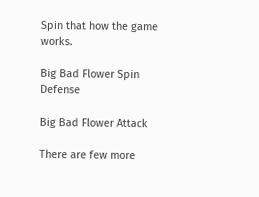Spin that how the game works.

Big Bad Flower Spin Defense

Big Bad Flower Attack

There are few more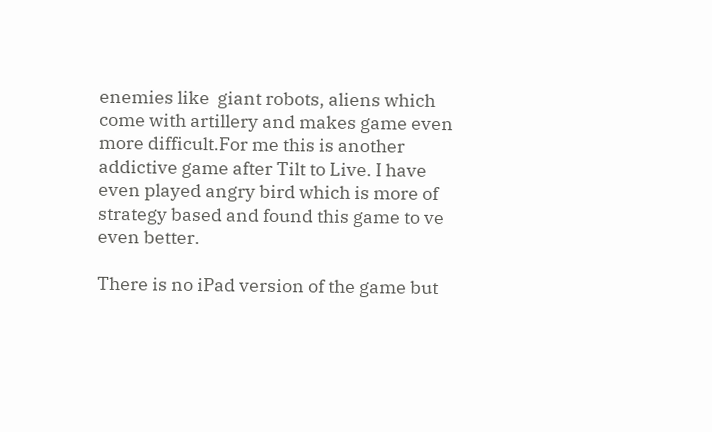enemies like  giant robots, aliens which come with artillery and makes game even more difficult.For me this is another addictive game after Tilt to Live. I have even played angry bird which is more of strategy based and found this game to ve even better.

There is no iPad version of the game but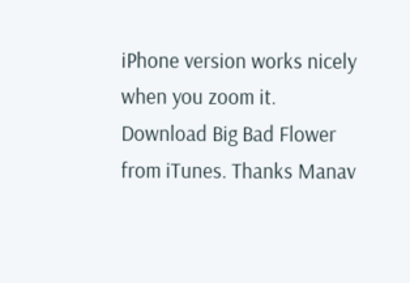iPhone version works nicely when you zoom it.  Download Big Bad Flower from iTunes. Thanks Manav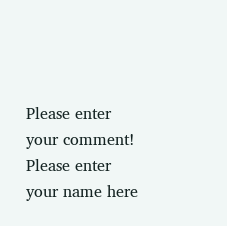Please enter your comment!
Please enter your name here